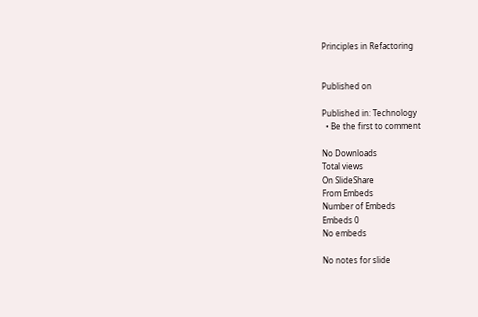Principles in Refactoring


Published on

Published in: Technology
  • Be the first to comment

No Downloads
Total views
On SlideShare
From Embeds
Number of Embeds
Embeds 0
No embeds

No notes for slide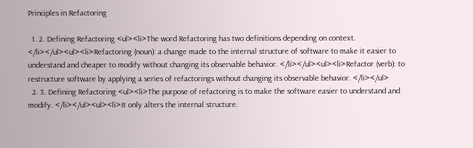Principles in Refactoring

  1. 2. Defining Refactoring <ul><li>The word Refactoring has two definitions depending on context. </li></ul><ul><li>Refactoring (noun): a change made to the internal structure of software to make it easier to understand and cheaper to modify without changing its observable behavior. </li></ul><ul><li>Refactor (verb): to restructure software by applying a series of refactorings without changing its observable behavior. </li></ul>
  2. 3. Defining Refactoring <ul><li>The purpose of refactoring is to make the software easier to understand and modify. </li></ul><ul><li>It only alters the internal structure.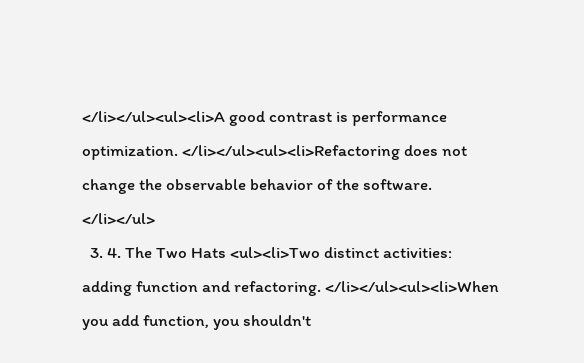</li></ul><ul><li>A good contrast is performance optimization. </li></ul><ul><li>Refactoring does not change the observable behavior of the software. </li></ul>
  3. 4. The Two Hats <ul><li>Two distinct activities: adding function and refactoring. </li></ul><ul><li>When you add function, you shouldn't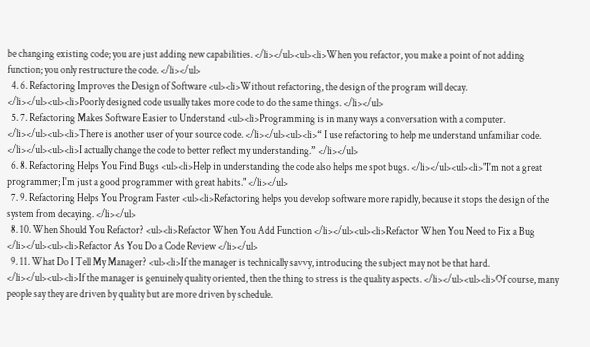be changing existing code; you are just adding new capabilities. </li></ul><ul><li>When you refactor, you make a point of not adding function; you only restructure the code. </li></ul>
  4. 6. Refactoring Improves the Design of Software <ul><li>Without refactoring, the design of the program will decay. </li></ul><ul><li>Poorly designed code usually takes more code to do the same things. </li></ul>
  5. 7. Refactoring Makes Software Easier to Understand <ul><li>Programming is in many ways a conversation with a computer. </li></ul><ul><li>There is another user of your source code. </li></ul><ul><li>“ I use refactoring to help me understand unfamiliar code. </li></ul><ul><li>I actually change the code to better reflect my understanding.” </li></ul>
  6. 8. Refactoring Helps You Find Bugs <ul><li>Help in understanding the code also helps me spot bugs. </li></ul><ul><li>"I'm not a great programmer; I'm just a good programmer with great habits." </li></ul>
  7. 9. Refactoring Helps You Program Faster <ul><li>Refactoring helps you develop software more rapidly, because it stops the design of the system from decaying. </li></ul>
  8. 10. When Should You Refactor? <ul><li>Refactor When You Add Function </li></ul><ul><li>Refactor When You Need to Fix a Bug </li></ul><ul><li>Refactor As You Do a Code Review </li></ul>
  9. 11. What Do I Tell My Manager? <ul><li>If the manager is technically savvy, introducing the subject may not be that hard. </li></ul><ul><li>If the manager is genuinely quality oriented, then the thing to stress is the quality aspects. </li></ul><ul><li>Of course, many people say they are driven by quality but are more driven by schedule.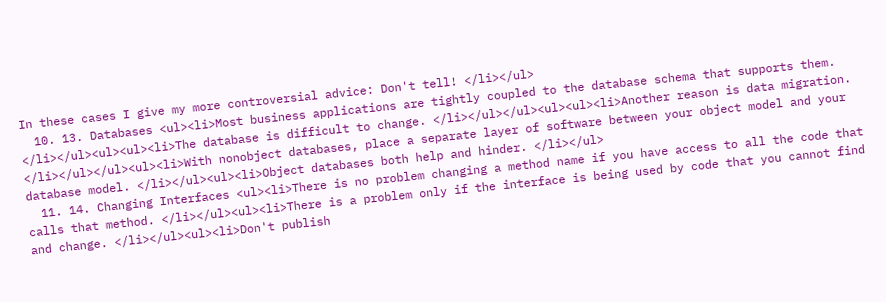In these cases I give my more controversial advice: Don't tell! </li></ul>
  10. 13. Databases <ul><li>Most business applications are tightly coupled to the database schema that supports them. </li></ul><ul><ul><li>The database is difficult to change. </li></ul></ul><ul><ul><li>Another reason is data migration. </li></ul></ul><ul><li>With nonobject databases, place a separate layer of software between your object model and your database model. </li></ul><ul><li>Object databases both help and hinder. </li></ul>
  11. 14. Changing Interfaces <ul><li>There is no problem changing a method name if you have access to all the code that calls that method. </li></ul><ul><li>There is a problem only if the interface is being used by code that you cannot find and change. </li></ul><ul><li>Don't publish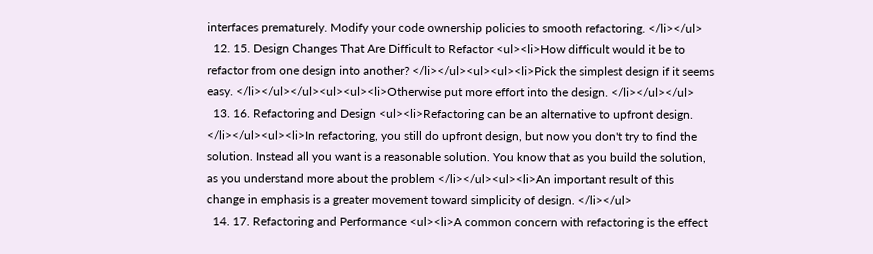interfaces prematurely. Modify your code ownership policies to smooth refactoring. </li></ul>
  12. 15. Design Changes That Are Difficult to Refactor <ul><li>How difficult would it be to refactor from one design into another? </li></ul><ul><ul><li>Pick the simplest design if it seems easy. </li></ul></ul><ul><ul><li>Otherwise put more effort into the design. </li></ul></ul>
  13. 16. Refactoring and Design <ul><li>Refactoring can be an alternative to upfront design. </li></ul><ul><li>In refactoring, you still do upfront design, but now you don't try to find the solution. Instead all you want is a reasonable solution. You know that as you build the solution, as you understand more about the problem </li></ul><ul><li>An important result of this change in emphasis is a greater movement toward simplicity of design. </li></ul>
  14. 17. Refactoring and Performance <ul><li>A common concern with refactoring is the effect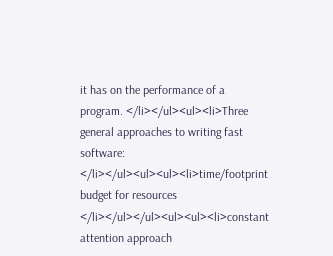it has on the performance of a program. </li></ul><ul><li>Three general approaches to writing fast software: </li></ul><ul><ul><li>time/footprint budget for resources </li></ul></ul><ul><ul><li>constant attention approach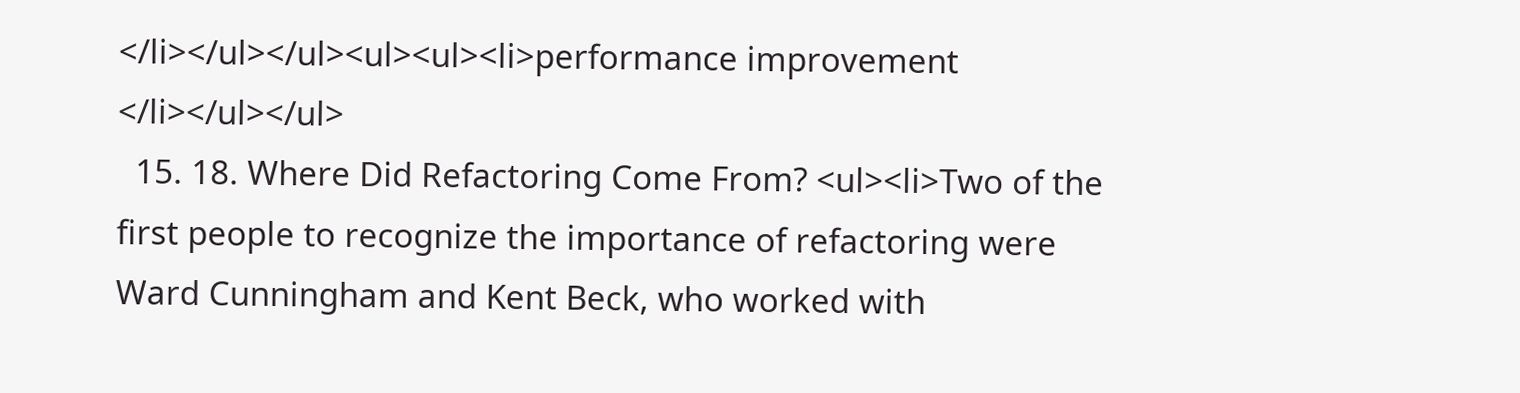</li></ul></ul><ul><ul><li>performance improvement </li></ul></ul>
  15. 18. Where Did Refactoring Come From? <ul><li>Two of the first people to recognize the importance of refactoring were Ward Cunningham and Kent Beck, who worked with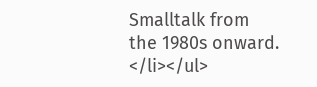Smalltalk from the 1980s onward. </li></ul>